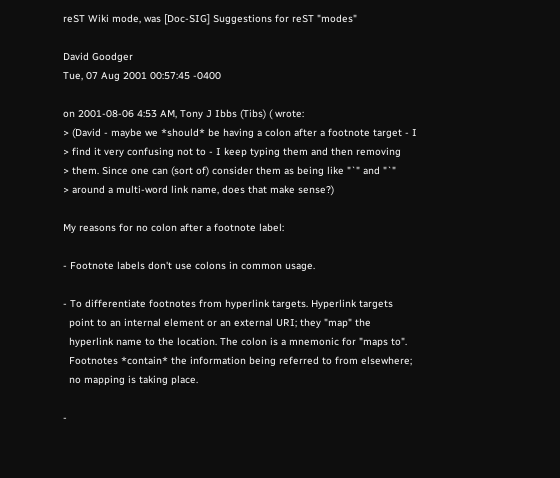reST Wiki mode, was [Doc-SIG] Suggestions for reST "modes"

David Goodger
Tue, 07 Aug 2001 00:57:45 -0400

on 2001-08-06 4:53 AM, Tony J Ibbs (Tibs) ( wrote:
> (David - maybe we *should* be having a colon after a footnote target - I
> find it very confusing not to - I keep typing them and then removing
> them. Since one can (sort of) consider them as being like "`" and "`"
> around a multi-word link name, does that make sense?)

My reasons for no colon after a footnote label:

- Footnote labels don't use colons in common usage.

- To differentiate footnotes from hyperlink targets. Hyperlink targets
  point to an internal element or an external URI; they "map" the
  hyperlink name to the location. The colon is a mnemonic for "maps to".
  Footnotes *contain* the information being referred to from elsewhere;
  no mapping is taking place.

-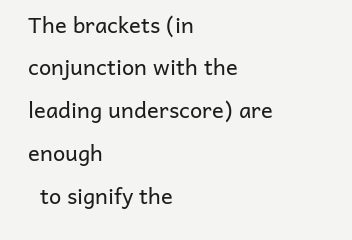The brackets (in conjunction with the leading underscore) are enough
  to signify the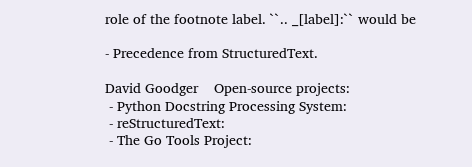role of the footnote label. ``.. _[label]:`` would be

- Precedence from StructuredText.

David Goodger    Open-source projects:
 - Python Docstring Processing System:
 - reStructuredText:
 - The Go Tools Project: